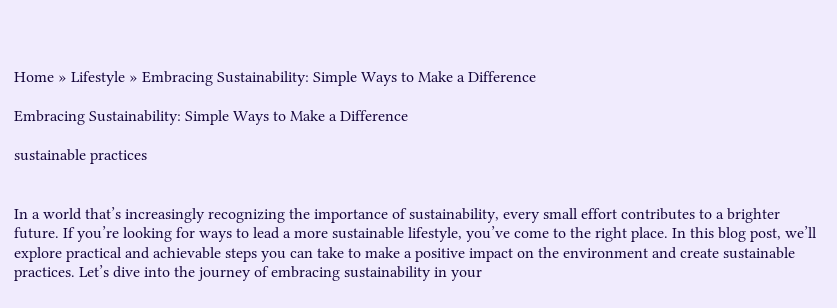Home » Lifestyle » Embracing Sustainability: Simple Ways to Make a Difference

Embracing Sustainability: Simple Ways to Make a Difference

sustainable practices


In a world that’s increasingly recognizing the importance of sustainability, every small effort contributes to a brighter future. If you’re looking for ways to lead a more sustainable lifestyle, you’ve come to the right place. In this blog post, we’ll explore practical and achievable steps you can take to make a positive impact on the environment and create sustainable practices. Let’s dive into the journey of embracing sustainability in your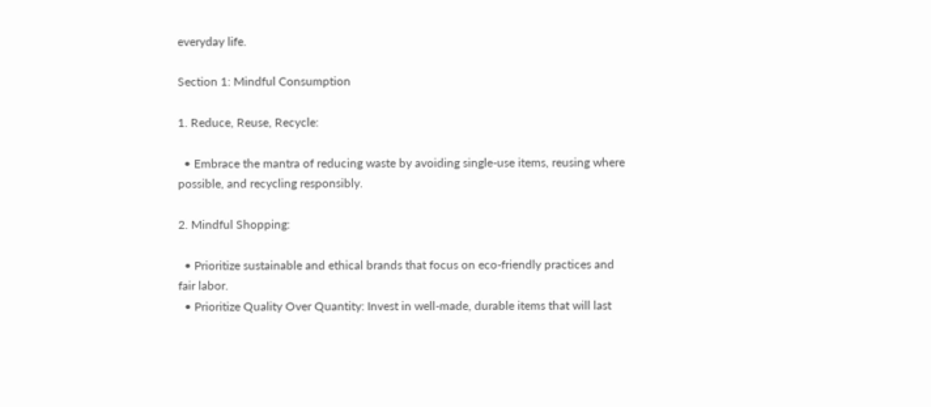everyday life.

Section 1: Mindful Consumption

1. Reduce, Reuse, Recycle:

  • Embrace the mantra of reducing waste by avoiding single-use items, reusing where possible, and recycling responsibly.

2. Mindful Shopping:

  • Prioritize sustainable and ethical brands that focus on eco-friendly practices and fair labor.
  • Prioritize Quality Over Quantity: Invest in well-made, durable items that will last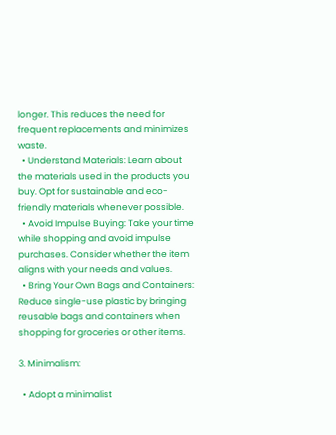longer. This reduces the need for frequent replacements and minimizes waste.
  • Understand Materials: Learn about the materials used in the products you buy. Opt for sustainable and eco-friendly materials whenever possible.
  • Avoid Impulse Buying: Take your time while shopping and avoid impulse purchases. Consider whether the item aligns with your needs and values.
  • Bring Your Own Bags and Containers: Reduce single-use plastic by bringing reusable bags and containers when shopping for groceries or other items.

3. Minimalism:

  • Adopt a minimalist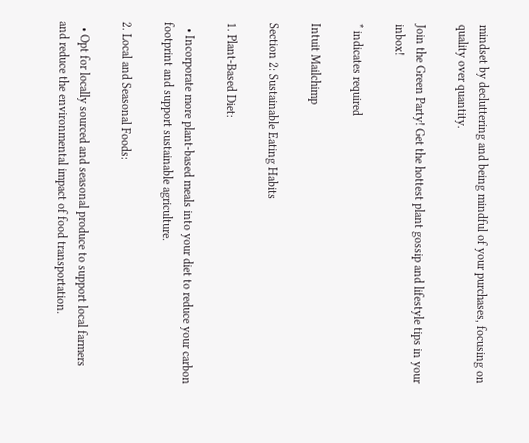mindset by decluttering and being mindful of your purchases, focusing on quality over quantity.

Join the Green Party! Get the hottest plant gossip and lifestyle tips in your inbox!

* indicates required

Intuit Mailchimp

Section 2: Sustainable Eating Habits

1. Plant-Based Diet:

  • Incorporate more plant-based meals into your diet to reduce your carbon footprint and support sustainable agriculture.

2. Local and Seasonal Foods:

  • Opt for locally sourced and seasonal produce to support local farmers and reduce the environmental impact of food transportation.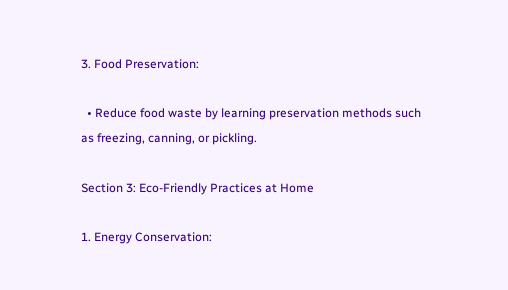3. Food Preservation:

  • Reduce food waste by learning preservation methods such as freezing, canning, or pickling.

Section 3: Eco-Friendly Practices at Home

1. Energy Conservation: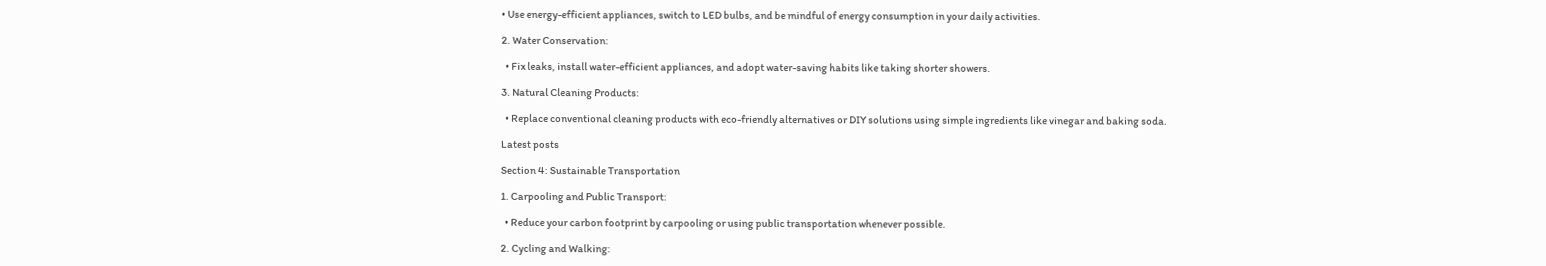• Use energy-efficient appliances, switch to LED bulbs, and be mindful of energy consumption in your daily activities.

2. Water Conservation:

  • Fix leaks, install water-efficient appliances, and adopt water-saving habits like taking shorter showers.

3. Natural Cleaning Products:

  • Replace conventional cleaning products with eco-friendly alternatives or DIY solutions using simple ingredients like vinegar and baking soda.

Latest posts

Section 4: Sustainable Transportation

1. Carpooling and Public Transport:

  • Reduce your carbon footprint by carpooling or using public transportation whenever possible.

2. Cycling and Walking: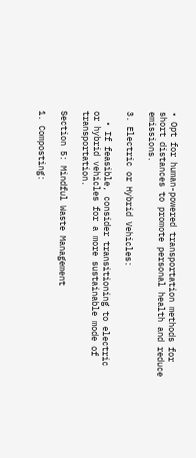• Opt for human-powered transportation methods for short distances to promote personal health and reduce emissions.

3. Electric or Hybrid Vehicles:

  • If feasible, consider transitioning to electric or hybrid vehicles for a more sustainable mode of transportation.

Section 5: Mindful Waste Management

1. Composting: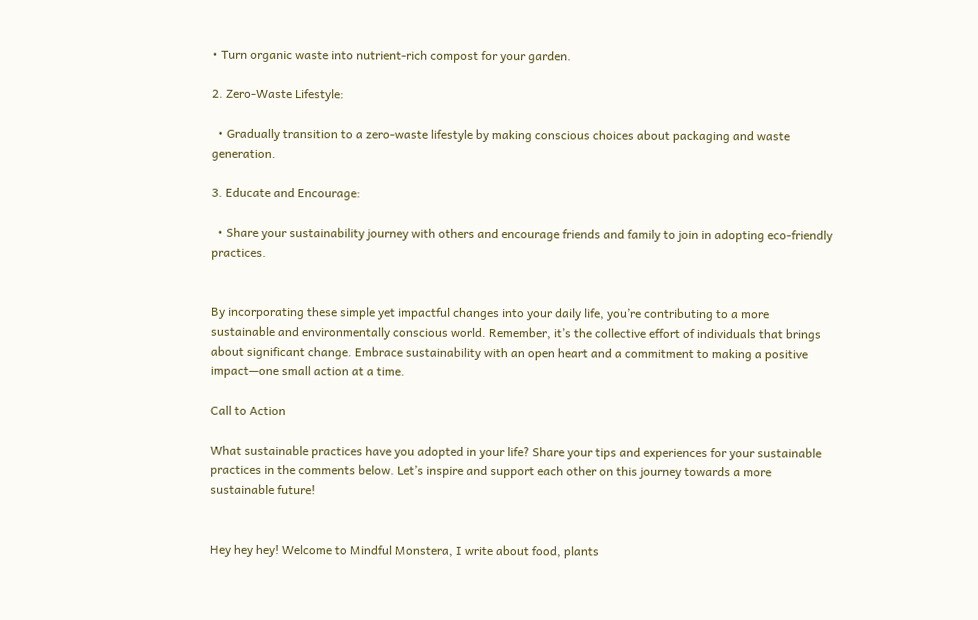• Turn organic waste into nutrient-rich compost for your garden.

2. Zero-Waste Lifestyle:

  • Gradually transition to a zero-waste lifestyle by making conscious choices about packaging and waste generation.

3. Educate and Encourage:

  • Share your sustainability journey with others and encourage friends and family to join in adopting eco-friendly practices.


By incorporating these simple yet impactful changes into your daily life, you’re contributing to a more sustainable and environmentally conscious world. Remember, it’s the collective effort of individuals that brings about significant change. Embrace sustainability with an open heart and a commitment to making a positive impact—one small action at a time.

Call to Action

What sustainable practices have you adopted in your life? Share your tips and experiences for your sustainable practices in the comments below. Let’s inspire and support each other on this journey towards a more sustainable future!


Hey hey hey! Welcome to Mindful Monstera, I write about food, plants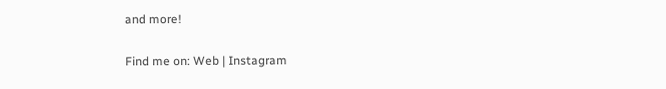and more!

Find me on: Web | Instagram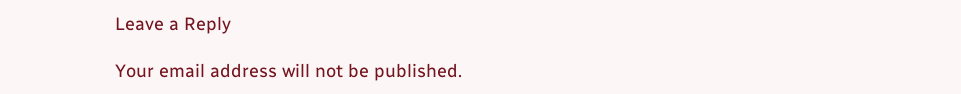Leave a Reply

Your email address will not be published.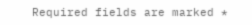Required fields are marked *